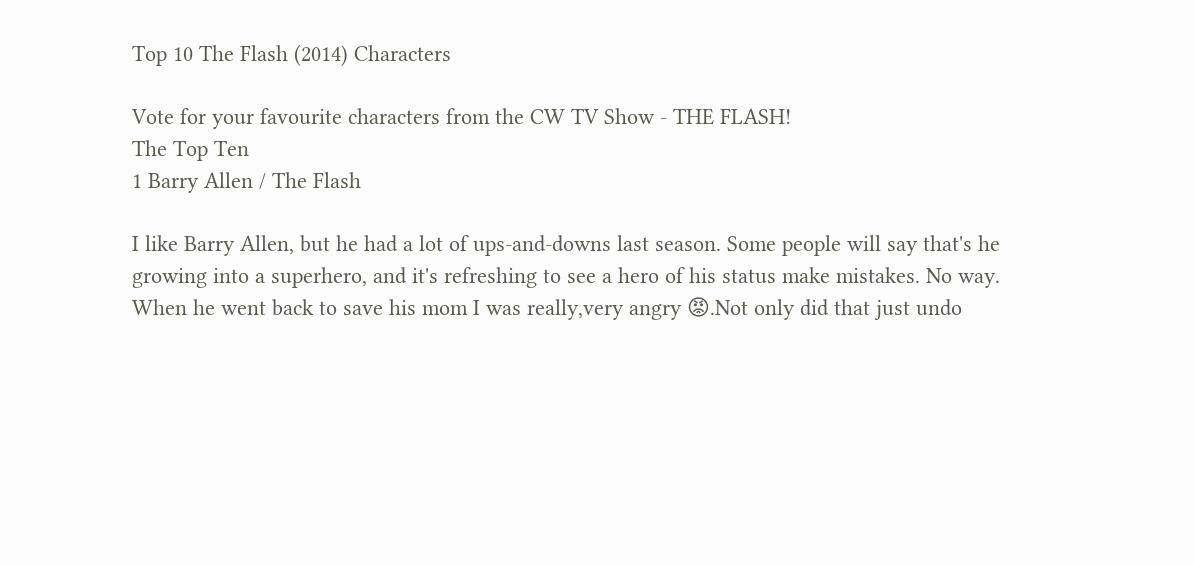Top 10 The Flash (2014) Characters

Vote for your favourite characters from the CW TV Show - THE FLASH!
The Top Ten
1 Barry Allen / The Flash

I like Barry Allen, but he had a lot of ups-and-downs last season. Some people will say that's he growing into a superhero, and it's refreshing to see a hero of his status make mistakes. No way. When he went back to save his mom I was really,very angry 😡.Not only did that just undo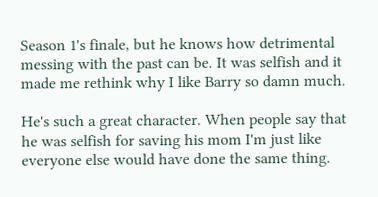Season 1's finale, but he knows how detrimental messing with the past can be. It was selfish and it made me rethink why I like Barry so damn much.

He's such a great character. When people say that he was selfish for saving his mom I'm just like everyone else would have done the same thing.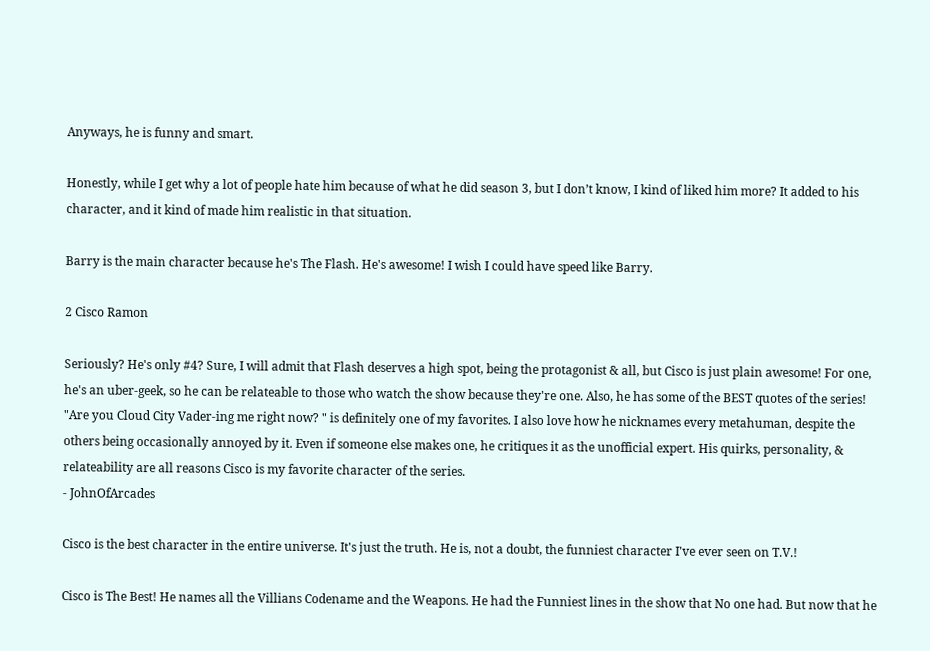Anyways, he is funny and smart.

Honestly, while I get why a lot of people hate him because of what he did season 3, but I don’t know, I kind of liked him more? It added to his character, and it kind of made him realistic in that situation.

Barry is the main character because he's The Flash. He's awesome! I wish I could have speed like Barry.

2 Cisco Ramon

Seriously? He's only #4? Sure, I will admit that Flash deserves a high spot, being the protagonist & all, but Cisco is just plain awesome! For one, he's an uber-geek, so he can be relateable to those who watch the show because they're one. Also, he has some of the BEST quotes of the series! "Are you Cloud City Vader-ing me right now? " is definitely one of my favorites. I also love how he nicknames every metahuman, despite the others being occasionally annoyed by it. Even if someone else makes one, he critiques it as the unofficial expert. His quirks, personality, & relateability are all reasons Cisco is my favorite character of the series.
- JohnOfArcades

Cisco is the best character in the entire universe. It's just the truth. He is, not a doubt, the funniest character I've ever seen on T.V.!

Cisco is The Best! He names all the Villians Codename and the Weapons. He had the Funniest lines in the show that No one had. But now that he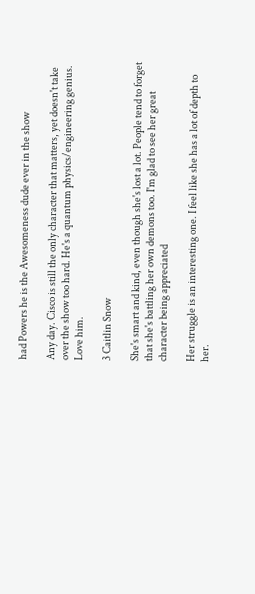had Powers he is the Awesomeness dude ever in the show

Any day. Cisco is still the only character that matters, yet doesn't take over the show too hard. He's a quantum physics/engineering genius. Love him.

3 Caitlin Snow

She's smart and kind, even though she's lost a lot. People tend to forget that she's battling her own demons too. I'm glad to see her great character being appreciated

Her struggle is an interesting one. I feel like she has a lot of depth to her.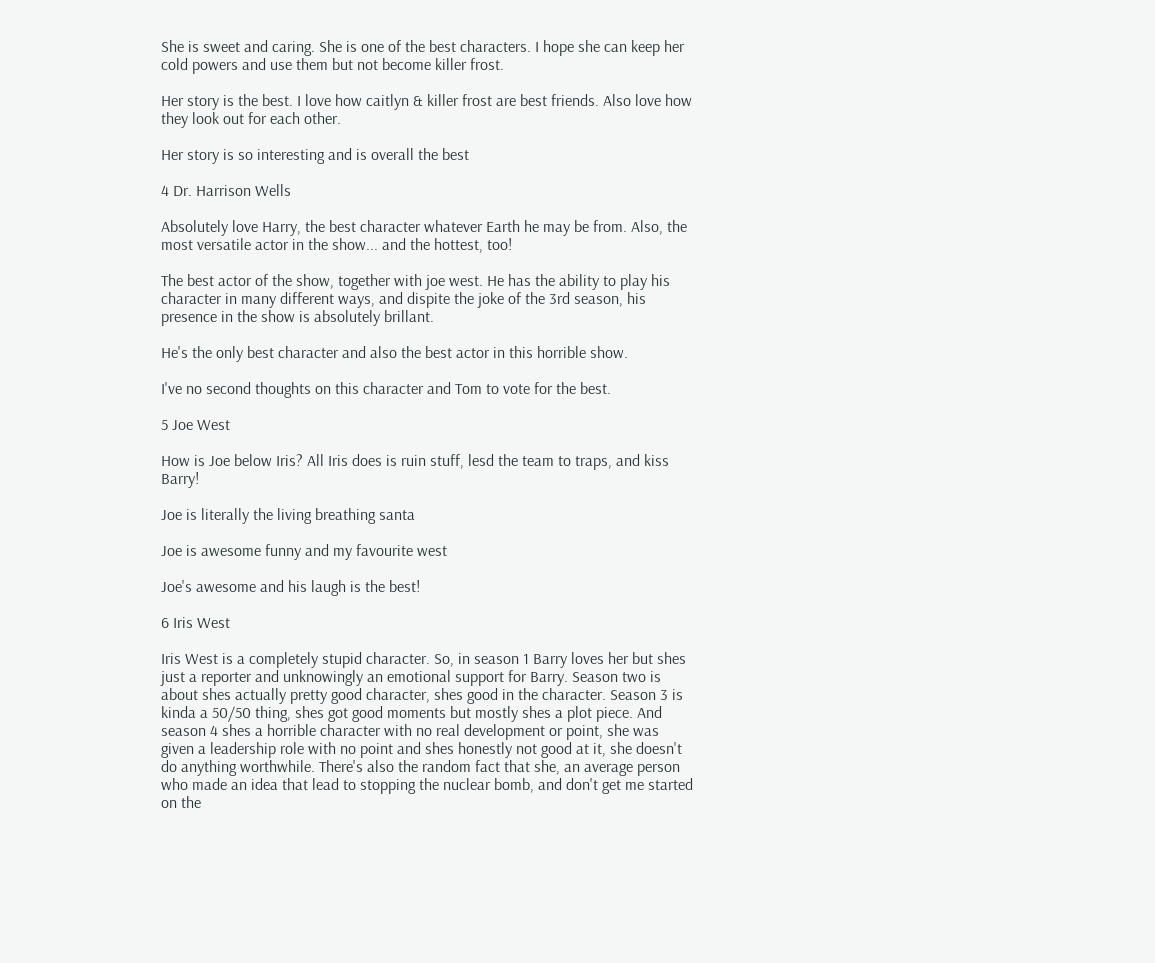She is sweet and caring. She is one of the best characters. I hope she can keep her cold powers and use them but not become killer frost.

Her story is the best. I love how caitlyn & killer frost are best friends. Also love how they look out for each other.

Her story is so interesting and is overall the best

4 Dr. Harrison Wells

Absolutely love Harry, the best character whatever Earth he may be from. Also, the most versatile actor in the show... and the hottest, too!

The best actor of the show, together with joe west. He has the ability to play his character in many different ways, and dispite the joke of the 3rd season, his presence in the show is absolutely brillant.

He's the only best character and also the best actor in this horrible show.

I've no second thoughts on this character and Tom to vote for the best.

5 Joe West

How is Joe below Iris? All Iris does is ruin stuff, lesd the team to traps, and kiss Barry!

Joe is literally the living breathing santa

Joe is awesome funny and my favourite west

Joe's awesome and his laugh is the best!

6 Iris West

Iris West is a completely stupid character. So, in season 1 Barry loves her but shes just a reporter and unknowingly an emotional support for Barry. Season two is about shes actually pretty good character, shes good in the character. Season 3 is kinda a 50/50 thing, shes got good moments but mostly shes a plot piece. And season 4 shes a horrible character with no real development or point, she was given a leadership role with no point and shes honestly not good at it, she doesn't do anything worthwhile. There's also the random fact that she, an average person who made an idea that lead to stopping the nuclear bomb, and don't get me started on the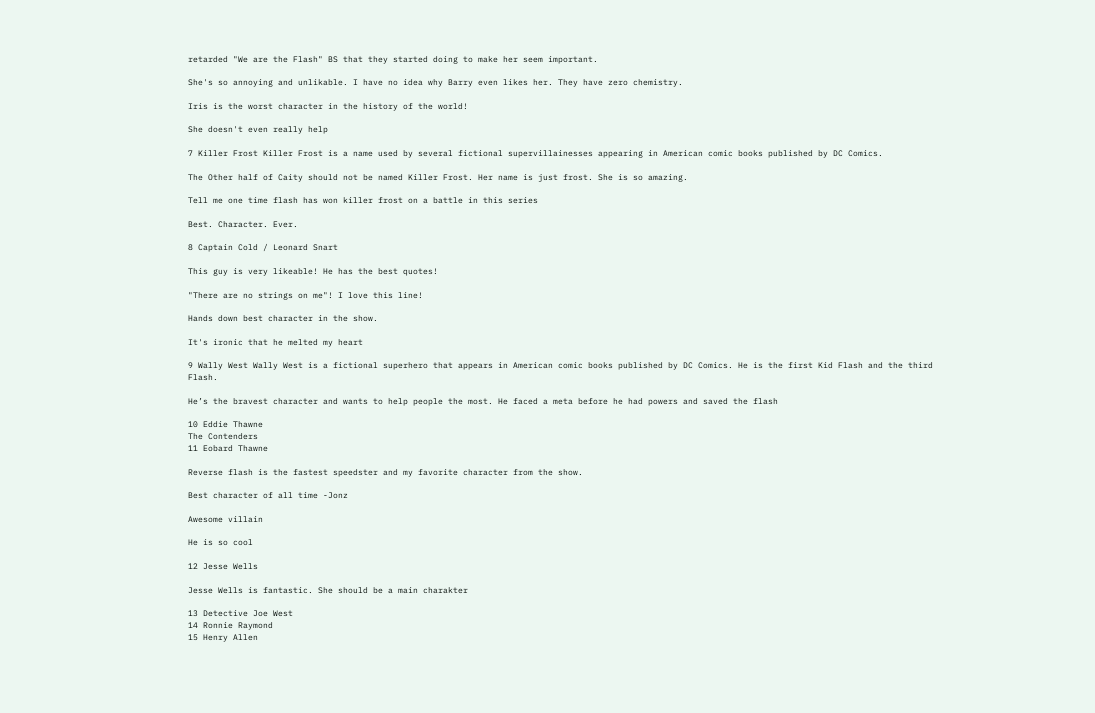retarded "We are the Flash" BS that they started doing to make her seem important.

She's so annoying and unlikable. I have no idea why Barry even likes her. They have zero chemistry.

Iris is the worst character in the history of the world!

She doesn't even really help

7 Killer Frost Killer Frost is a name used by several fictional supervillainesses appearing in American comic books published by DC Comics.

The Other half of Caity should not be named Killer Frost. Her name is just frost. She is so amazing.

Tell me one time flash has won killer frost on a battle in this series

Best. Character. Ever.

8 Captain Cold / Leonard Snart

This guy is very likeable! He has the best quotes!

"There are no strings on me"! I love this line!

Hands down best character in the show.

It's ironic that he melted my heart

9 Wally West Wally West is a fictional superhero that appears in American comic books published by DC Comics. He is the first Kid Flash and the third Flash.

He’s the bravest character and wants to help people the most. He faced a meta before he had powers and saved the flash

10 Eddie Thawne
The Contenders
11 Eobard Thawne

Reverse flash is the fastest speedster and my favorite character from the show.

Best character of all time -Jonz

Awesome villain

He is so cool

12 Jesse Wells

Jesse Wells is fantastic. She should be a main charakter

13 Detective Joe West
14 Ronnie Raymond
15 Henry Allen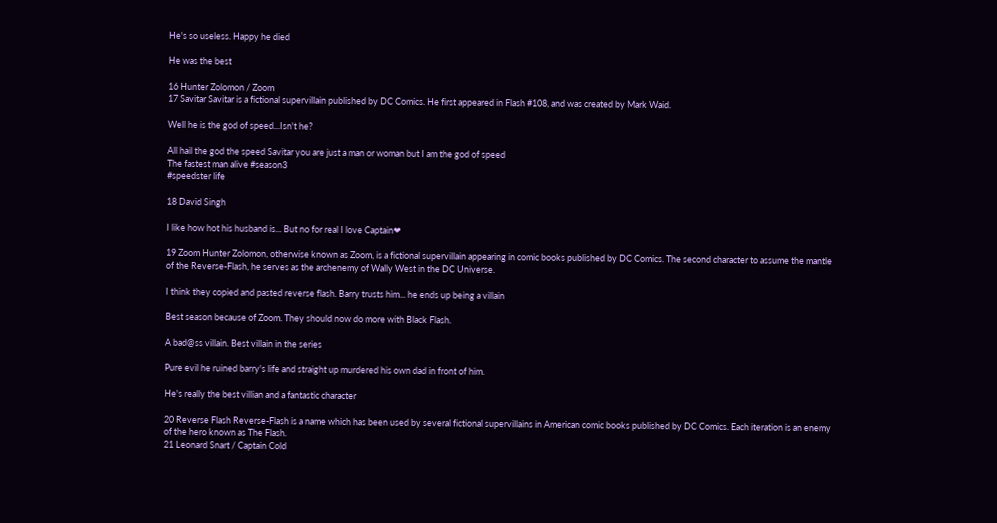He's so useless. Happy he died

He was the best

16 Hunter Zolomon / Zoom
17 Savitar Savitar is a fictional supervillain published by DC Comics. He first appeared in Flash #108, and was created by Mark Waid.

Well he is the god of speed...Isn't he?

All hail the god the speed Savitar you are just a man or woman but I am the god of speed
The fastest man alive #season3
#speedster life

18 David Singh

I like how hot his husband is... But no for real I love Captain❤

19 Zoom Hunter Zolomon, otherwise known as Zoom, is a fictional supervillain appearing in comic books published by DC Comics. The second character to assume the mantle of the Reverse-Flash, he serves as the archenemy of Wally West in the DC Universe.

I think they copied and pasted reverse flash. Barry trusts him... he ends up being a villain

Best season because of Zoom. They should now do more with Black Flash.

A bad@ss villain. Best villain in the series

Pure evil he ruined barry's life and straight up murdered his own dad in front of him.

He's really the best villian and a fantastic character

20 Reverse Flash Reverse-Flash is a name which has been used by several fictional supervillains in American comic books published by DC Comics. Each iteration is an enemy of the hero known as The Flash.
21 Leonard Snart / Captain Cold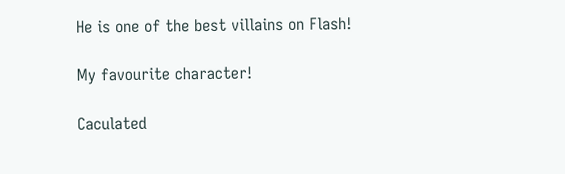He is one of the best villains on Flash!

My favourite character!

Caculated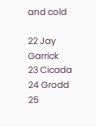and cold

22 Jay Garrick
23 Cicada
24 Grodd
25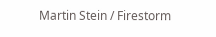Martin Stein / Firestorm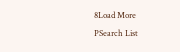8Load More
PSearch List